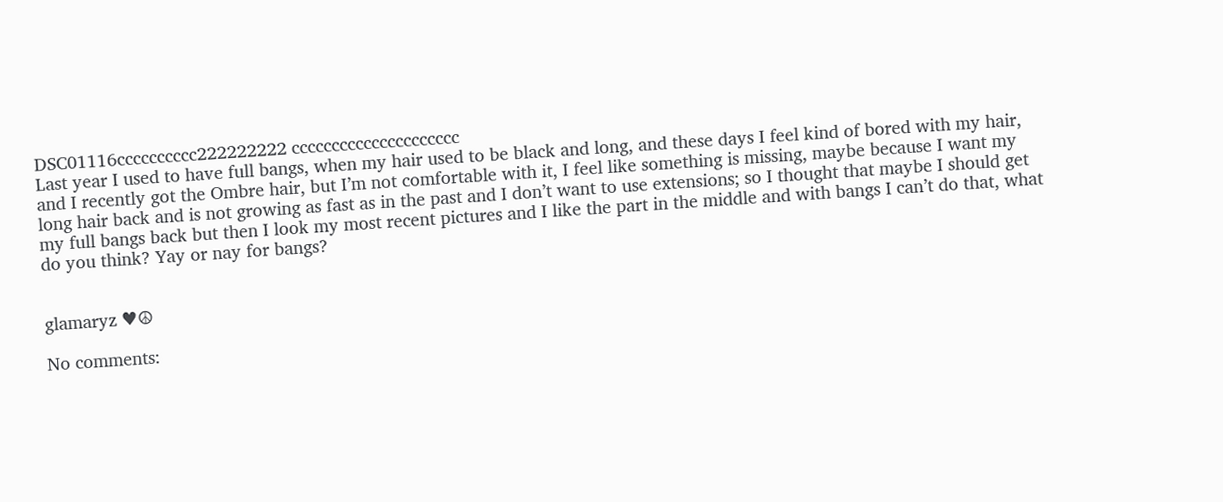DSC01116cccccccccc222222222 ccccccccccccccccccccc
Last year I used to have full bangs, when my hair used to be black and long, and these days I feel kind of bored with my hair, and I recently got the Ombre hair, but I’m not comfortable with it, I feel like something is missing, maybe because I want my long hair back and is not growing as fast as in the past and I don’t want to use extensions; so I thought that maybe I should get my full bangs back but then I look my most recent pictures and I like the part in the middle and with bangs I can’t do that, what do you think? Yay or nay for bangs?


glamaryz ♥☮

No comments: